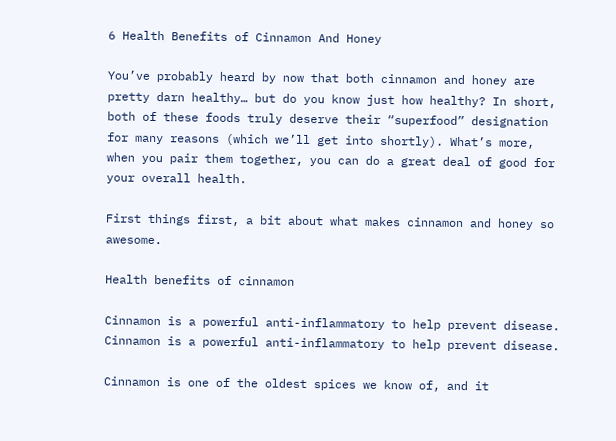6 Health Benefits of Cinnamon And Honey

You’ve probably heard by now that both cinnamon and honey are pretty darn healthy… but do you know just how healthy? In short, both of these foods truly deserve their “superfood” designation for many reasons (which we’ll get into shortly). What’s more, when you pair them together, you can do a great deal of good for your overall health.

First things first, a bit about what makes cinnamon and honey so awesome.

Health benefits of cinnamon

Cinnamon is a powerful anti-inflammatory to help prevent disease.
Cinnamon is a powerful anti-inflammatory to help prevent disease.

Cinnamon is one of the oldest spices we know of, and it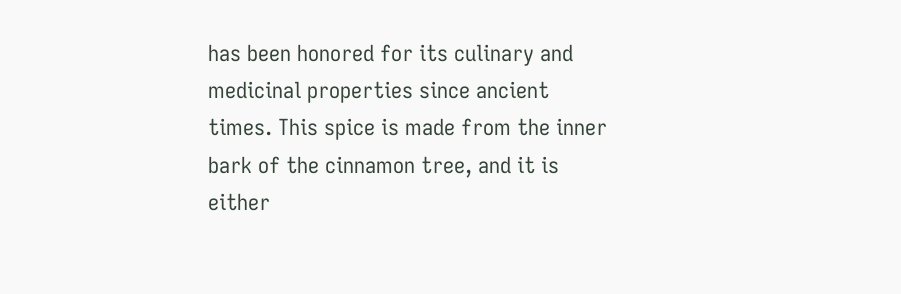has been honored for its culinary and medicinal properties since ancient times. This spice is made from the inner bark of the cinnamon tree, and it is either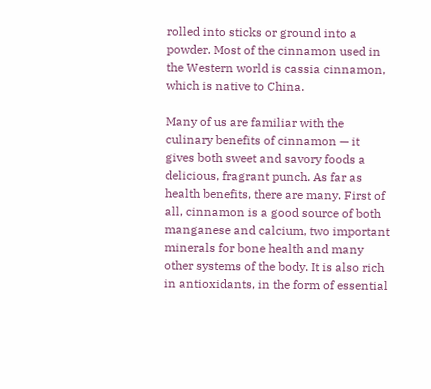rolled into sticks or ground into a powder. Most of the cinnamon used in the Western world is cassia cinnamon, which is native to China.

Many of us are familiar with the culinary benefits of cinnamon — it gives both sweet and savory foods a delicious, fragrant punch. As far as health benefits, there are many. First of all, cinnamon is a good source of both manganese and calcium, two important minerals for bone health and many other systems of the body. It is also rich in antioxidants, in the form of essential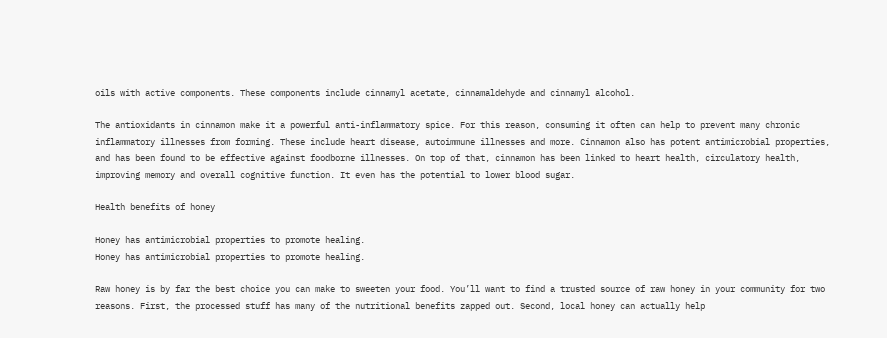oils with active components. These components include cinnamyl acetate, cinnamaldehyde and cinnamyl alcohol.

The antioxidants in cinnamon make it a powerful anti-inflammatory spice. For this reason, consuming it often can help to prevent many chronic inflammatory illnesses from forming. These include heart disease, autoimmune illnesses and more. Cinnamon also has potent antimicrobial properties, and has been found to be effective against foodborne illnesses. On top of that, cinnamon has been linked to heart health, circulatory health, improving memory and overall cognitive function. It even has the potential to lower blood sugar.

Health benefits of honey

Honey has antimicrobial properties to promote healing.
Honey has antimicrobial properties to promote healing.

Raw honey is by far the best choice you can make to sweeten your food. You’ll want to find a trusted source of raw honey in your community for two reasons. First, the processed stuff has many of the nutritional benefits zapped out. Second, local honey can actually help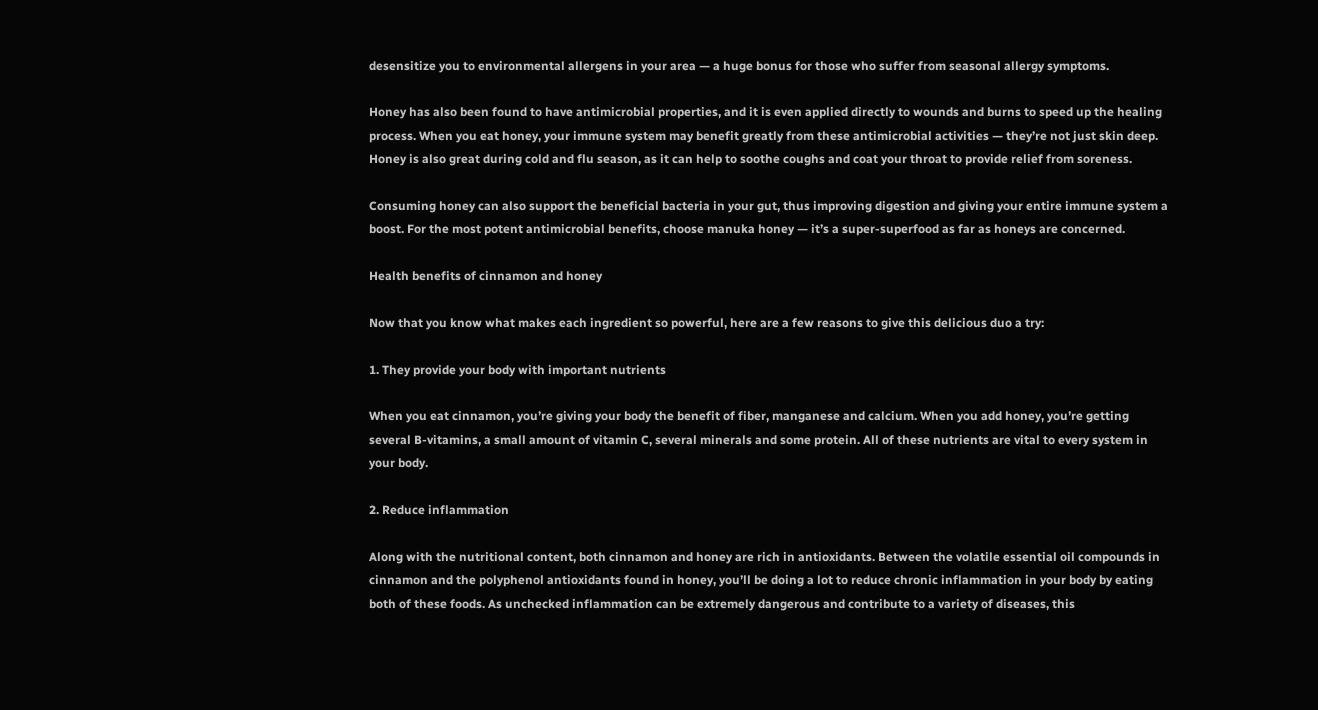desensitize you to environmental allergens in your area — a huge bonus for those who suffer from seasonal allergy symptoms.

Honey has also been found to have antimicrobial properties, and it is even applied directly to wounds and burns to speed up the healing process. When you eat honey, your immune system may benefit greatly from these antimicrobial activities — they’re not just skin deep. Honey is also great during cold and flu season, as it can help to soothe coughs and coat your throat to provide relief from soreness.

Consuming honey can also support the beneficial bacteria in your gut, thus improving digestion and giving your entire immune system a boost. For the most potent antimicrobial benefits, choose manuka honey — it’s a super-superfood as far as honeys are concerned.

Health benefits of cinnamon and honey

Now that you know what makes each ingredient so powerful, here are a few reasons to give this delicious duo a try:

1. They provide your body with important nutrients

When you eat cinnamon, you’re giving your body the benefit of fiber, manganese and calcium. When you add honey, you’re getting several B-vitamins, a small amount of vitamin C, several minerals and some protein. All of these nutrients are vital to every system in your body.

2. Reduce inflammation

Along with the nutritional content, both cinnamon and honey are rich in antioxidants. Between the volatile essential oil compounds in cinnamon and the polyphenol antioxidants found in honey, you’ll be doing a lot to reduce chronic inflammation in your body by eating both of these foods. As unchecked inflammation can be extremely dangerous and contribute to a variety of diseases, this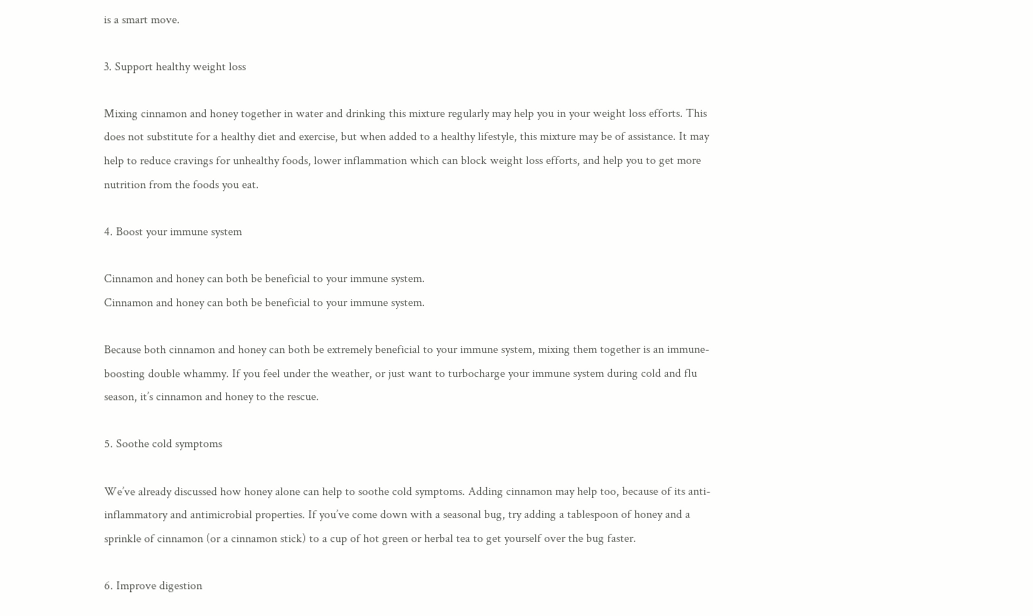is a smart move.

3. Support healthy weight loss

Mixing cinnamon and honey together in water and drinking this mixture regularly may help you in your weight loss efforts. This does not substitute for a healthy diet and exercise, but when added to a healthy lifestyle, this mixture may be of assistance. It may help to reduce cravings for unhealthy foods, lower inflammation which can block weight loss efforts, and help you to get more nutrition from the foods you eat.

4. Boost your immune system

Cinnamon and honey can both be beneficial to your immune system.
Cinnamon and honey can both be beneficial to your immune system.

Because both cinnamon and honey can both be extremely beneficial to your immune system, mixing them together is an immune-boosting double whammy. If you feel under the weather, or just want to turbocharge your immune system during cold and flu season, it’s cinnamon and honey to the rescue.

5. Soothe cold symptoms

We’ve already discussed how honey alone can help to soothe cold symptoms. Adding cinnamon may help too, because of its anti-inflammatory and antimicrobial properties. If you’ve come down with a seasonal bug, try adding a tablespoon of honey and a sprinkle of cinnamon (or a cinnamon stick) to a cup of hot green or herbal tea to get yourself over the bug faster.

6. Improve digestion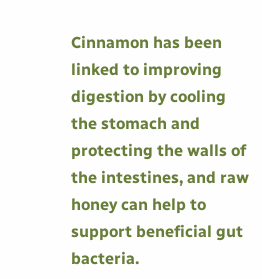Cinnamon has been linked to improving digestion by cooling the stomach and protecting the walls of the intestines, and raw honey can help to support beneficial gut bacteria.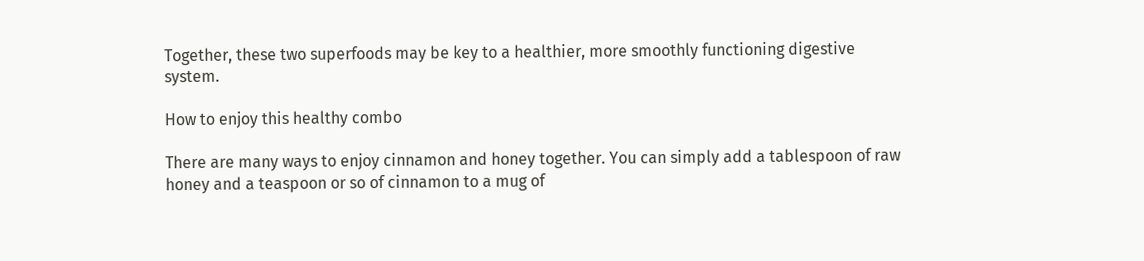Together, these two superfoods may be key to a healthier, more smoothly functioning digestive system.

How to enjoy this healthy combo

There are many ways to enjoy cinnamon and honey together. You can simply add a tablespoon of raw honey and a teaspoon or so of cinnamon to a mug of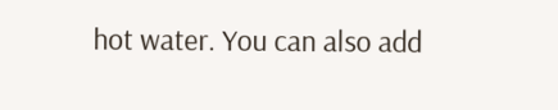hot water. You can also add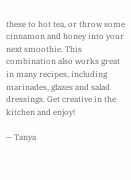these to hot tea, or throw some cinnamon and honey into your next smoothie. This combination also works great in many recipes, including marinades, glazes and salad dressings. Get creative in the kitchen and enjoy!

— Tanya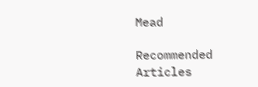Mead

Recommended Articles